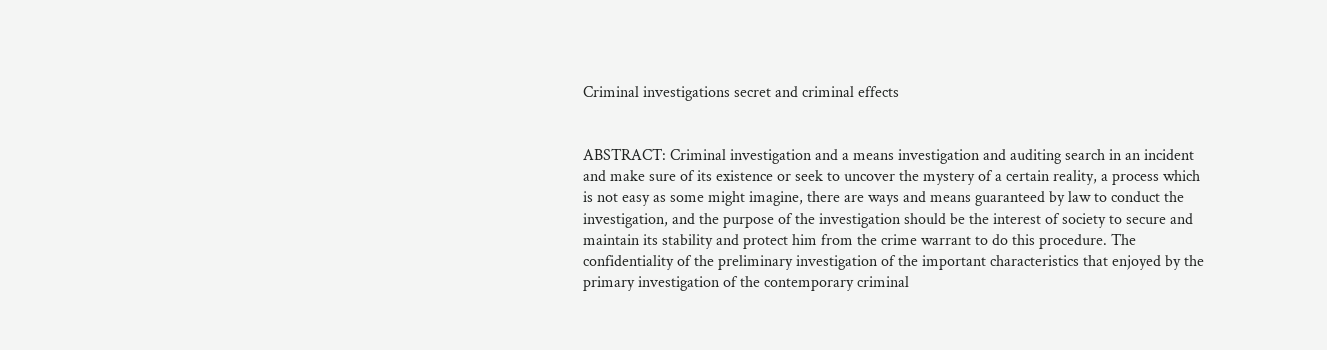Criminal investigations secret and criminal effects


ABSTRACT: Criminal investigation and a means investigation and auditing search in an incident and make sure of its existence or seek to uncover the mystery of a certain reality, a process which is not easy as some might imagine, there are ways and means guaranteed by law to conduct the investigation, and the purpose of the investigation should be the interest of society to secure and maintain its stability and protect him from the crime warrant to do this procedure. The confidentiality of the preliminary investigation of the important characteristics that enjoyed by the primary investigation of the contemporary criminal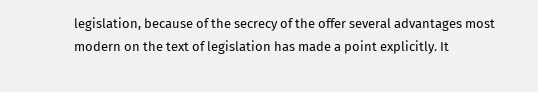legislation, because of the secrecy of the offer several advantages most modern on the text of legislation has made a point explicitly. It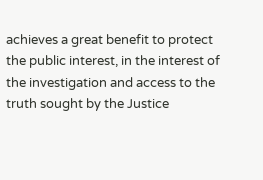achieves a great benefit to protect the public interest, in the interest of the investigation and access to the truth sought by the Justice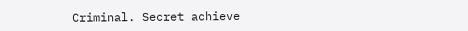Criminal. Secret achieve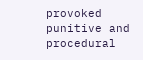provoked punitive and procedural